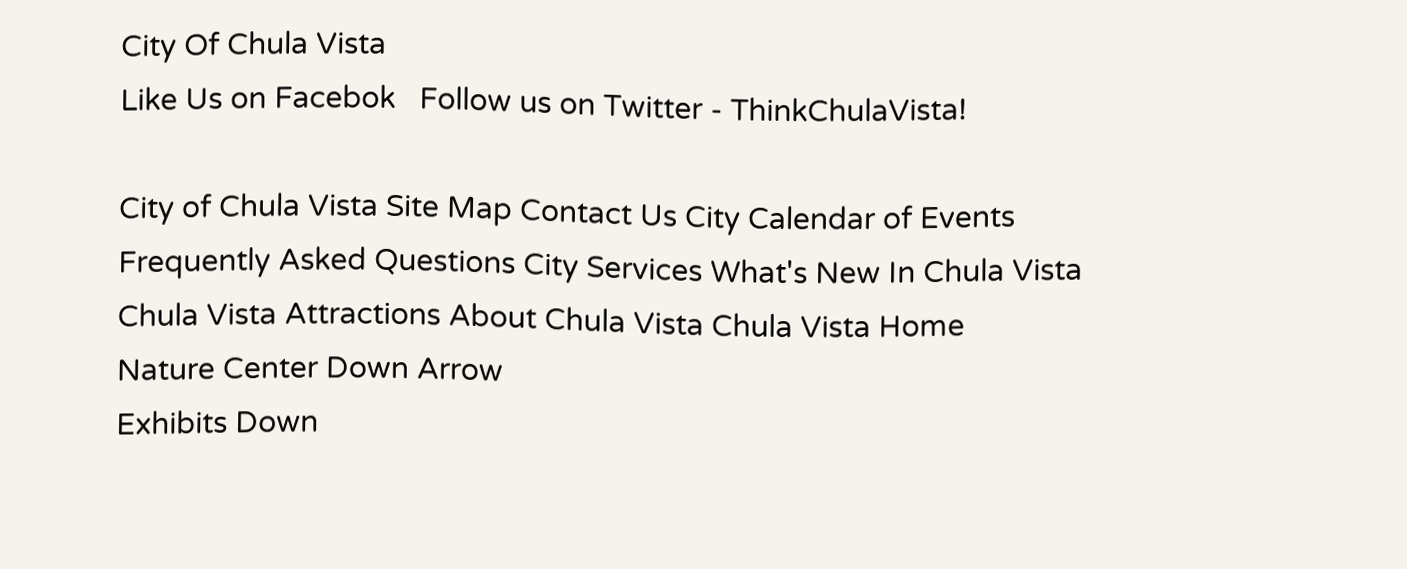City Of Chula Vista
Like Us on Facebok   Follow us on Twitter - ThinkChulaVista!

City of Chula Vista Site Map Contact Us City Calendar of Events Frequently Asked Questions City Services What's New In Chula Vista Chula Vista Attractions About Chula Vista Chula Vista Home
Nature Center Down Arrow
Exhibits Down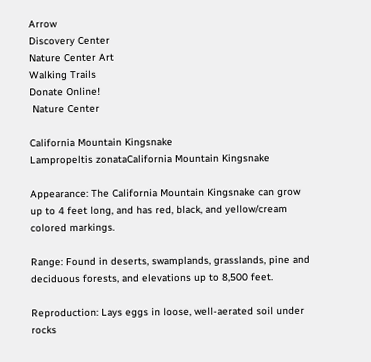Arrow
Discovery Center
Nature Center Art
Walking Trails
Donate Online!
 Nature Center

California Mountain Kingsnake
Lampropeltis zonataCalifornia Mountain Kingsnake

Appearance: The California Mountain Kingsnake can grow up to 4 feet long, and has red, black, and yellow/cream colored markings.

Range: Found in deserts, swamplands, grasslands, pine and deciduous forests, and elevations up to 8,500 feet.

Reproduction: Lays eggs in loose, well-aerated soil under rocks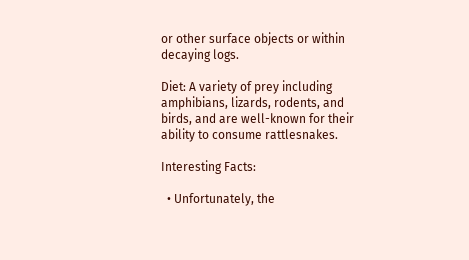or other surface objects or within decaying logs.

Diet: A variety of prey including amphibians, lizards, rodents, and birds, and are well-known for their ability to consume rattlesnakes.

Interesting Facts:

  • Unfortunately, the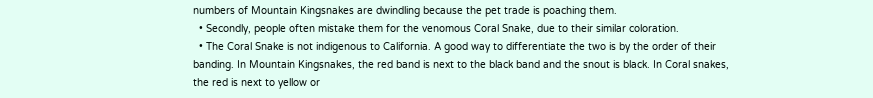numbers of Mountain Kingsnakes are dwindling because the pet trade is poaching them.
  • Secondly, people often mistake them for the venomous Coral Snake, due to their similar coloration.
  • The Coral Snake is not indigenous to California. A good way to differentiate the two is by the order of their banding. In Mountain Kingsnakes, the red band is next to the black band and the snout is black. In Coral snakes, the red is next to yellow or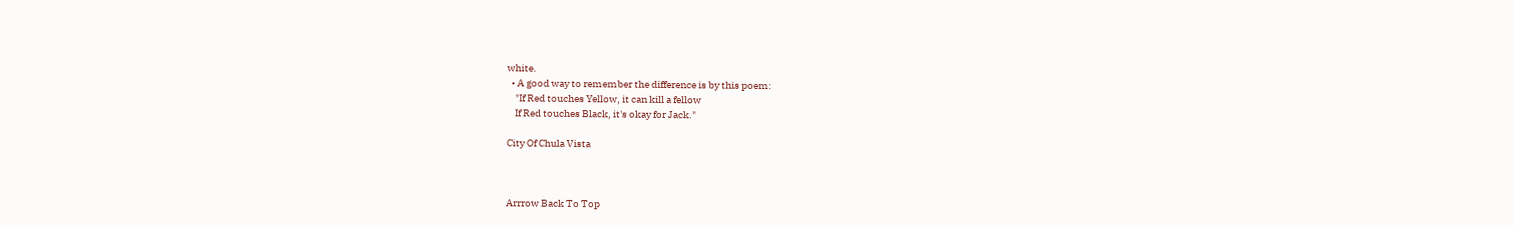white.
  • A good way to remember the difference is by this poem:
    "If Red touches Yellow, it can kill a fellow
    If Red touches Black, it's okay for Jack."

City Of Chula Vista



Arrrow Back To Top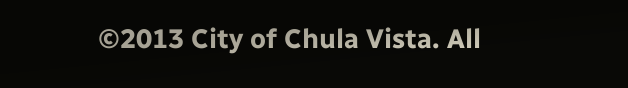©2013 City of Chula Vista. All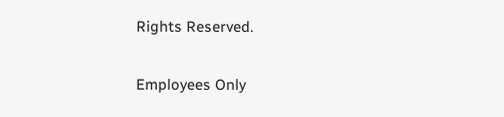Rights Reserved.

Employees Only